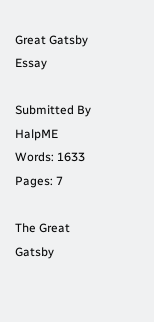Great Gatsby Essay

Submitted By HalpME
Words: 1633
Pages: 7

The Great Gatsby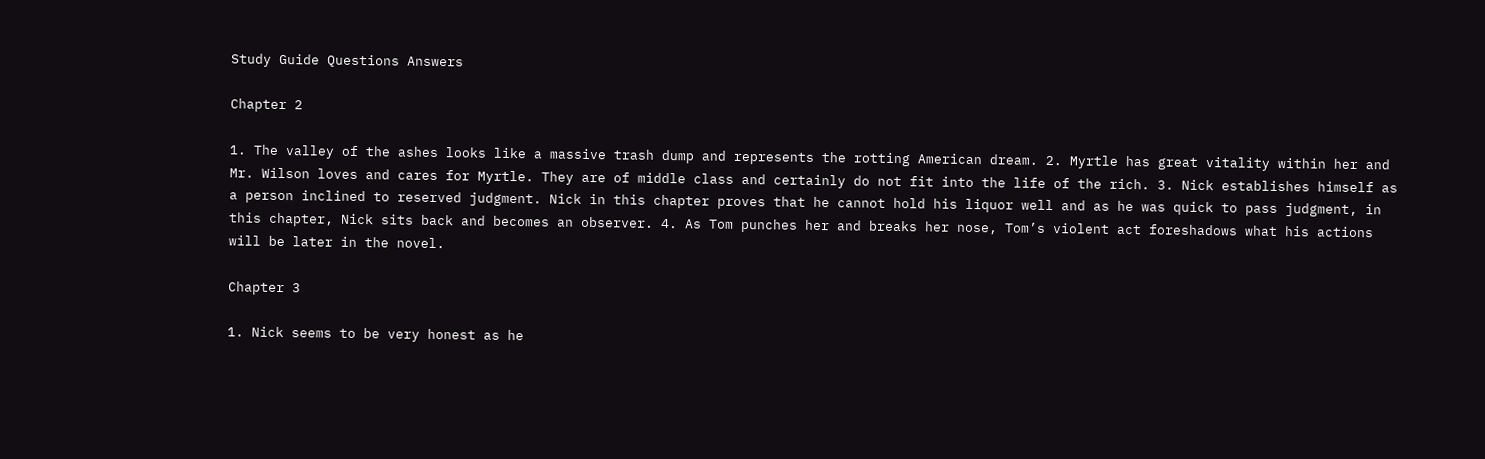Study Guide Questions Answers

Chapter 2

1. The valley of the ashes looks like a massive trash dump and represents the rotting American dream. 2. Myrtle has great vitality within her and Mr. Wilson loves and cares for Myrtle. They are of middle class and certainly do not fit into the life of the rich. 3. Nick establishes himself as a person inclined to reserved judgment. Nick in this chapter proves that he cannot hold his liquor well and as he was quick to pass judgment, in this chapter, Nick sits back and becomes an observer. 4. As Tom punches her and breaks her nose, Tom’s violent act foreshadows what his actions will be later in the novel.

Chapter 3

1. Nick seems to be very honest as he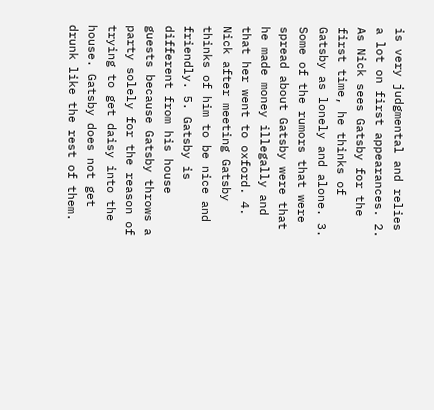is very judgmental and relies a lot on first appearances. 2. As Nick sees Gatsby for the first time, he thinks of Gatsby as lonely and alone. 3. Some of the rumors that were spread about Gatsby were that he made money illegally and that her went to oxford. 4. Nick after meeting Gatsby thinks of him to be nice and friendly. 5. Gatsby is different from his house guests because Gatsby throws a party solely for the reason of trying to get daisy into the house. Gatsby does not get drunk like the rest of them.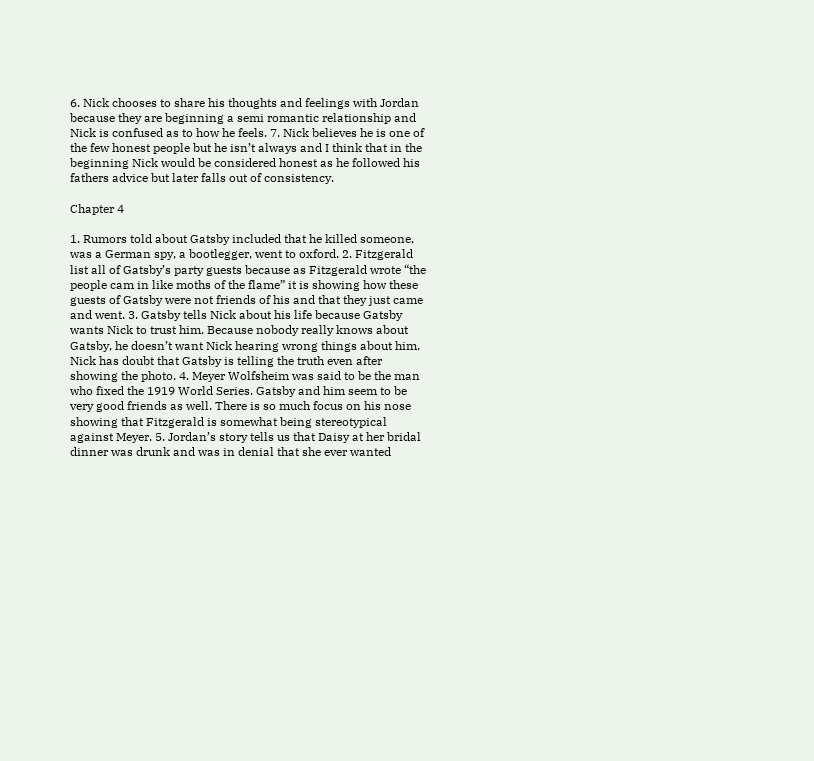6. Nick chooses to share his thoughts and feelings with Jordan because they are beginning a semi romantic relationship and Nick is confused as to how he feels. 7. Nick believes he is one of the few honest people but he isn’t always and I think that in the beginning Nick would be considered honest as he followed his fathers advice but later falls out of consistency.

Chapter 4

1. Rumors told about Gatsby included that he killed someone, was a German spy, a bootlegger, went to oxford. 2. Fitzgerald list all of Gatsby’s party guests because as Fitzgerald wrote “the people cam in like moths of the flame” it is showing how these guests of Gatsby were not friends of his and that they just came and went. 3. Gatsby tells Nick about his life because Gatsby wants Nick to trust him. Because nobody really knows about Gatsby, he doesn’t want Nick hearing wrong things about him. Nick has doubt that Gatsby is telling the truth even after showing the photo. 4. Meyer Wolfsheim was said to be the man who fixed the 1919 World Series. Gatsby and him seem to be very good friends as well. There is so much focus on his nose showing that Fitzgerald is somewhat being stereotypical against Meyer. 5. Jordan’s story tells us that Daisy at her bridal dinner was drunk and was in denial that she ever wanted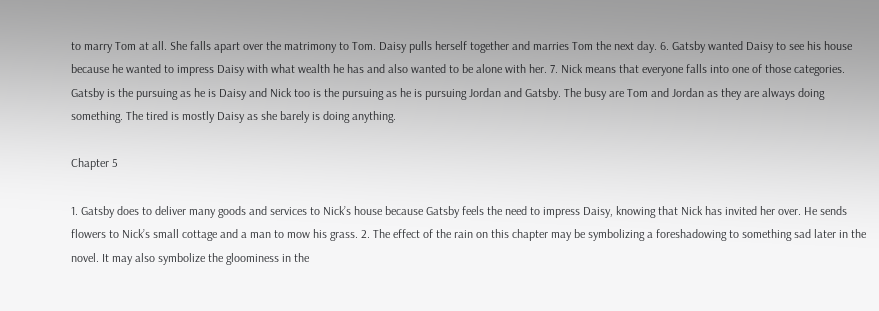to marry Tom at all. She falls apart over the matrimony to Tom. Daisy pulls herself together and marries Tom the next day. 6. Gatsby wanted Daisy to see his house because he wanted to impress Daisy with what wealth he has and also wanted to be alone with her. 7. Nick means that everyone falls into one of those categories. Gatsby is the pursuing as he is Daisy and Nick too is the pursuing as he is pursuing Jordan and Gatsby. The busy are Tom and Jordan as they are always doing something. The tired is mostly Daisy as she barely is doing anything.

Chapter 5

1. Gatsby does to deliver many goods and services to Nick’s house because Gatsby feels the need to impress Daisy, knowing that Nick has invited her over. He sends flowers to Nick’s small cottage and a man to mow his grass. 2. The effect of the rain on this chapter may be symbolizing a foreshadowing to something sad later in the novel. It may also symbolize the gloominess in the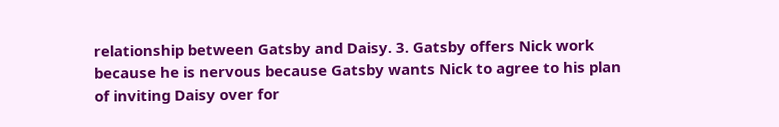relationship between Gatsby and Daisy. 3. Gatsby offers Nick work because he is nervous because Gatsby wants Nick to agree to his plan of inviting Daisy over for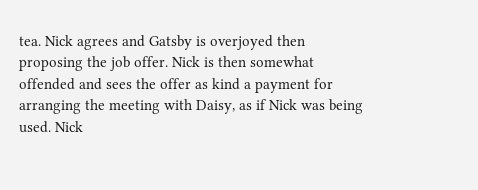tea. Nick agrees and Gatsby is overjoyed then proposing the job offer. Nick is then somewhat offended and sees the offer as kind a payment for arranging the meeting with Daisy, as if Nick was being used. Nick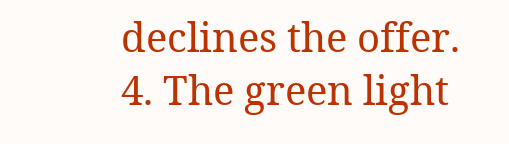declines the offer. 4. The green light